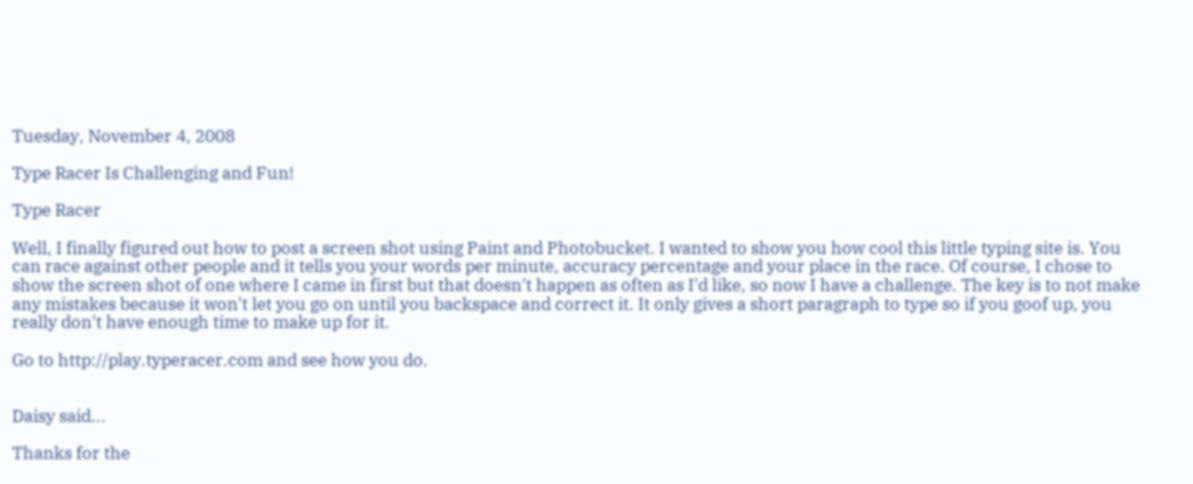Tuesday, November 4, 2008

Type Racer Is Challenging and Fun!

Type Racer

Well, I finally figured out how to post a screen shot using Paint and Photobucket. I wanted to show you how cool this little typing site is. You can race against other people and it tells you your words per minute, accuracy percentage and your place in the race. Of course, I chose to show the screen shot of one where I came in first but that doesn't happen as often as I'd like, so now I have a challenge. The key is to not make any mistakes because it won't let you go on until you backspace and correct it. It only gives a short paragraph to type so if you goof up, you really don't have enough time to make up for it.

Go to http://play.typeracer.com and see how you do.


Daisy said...

Thanks for the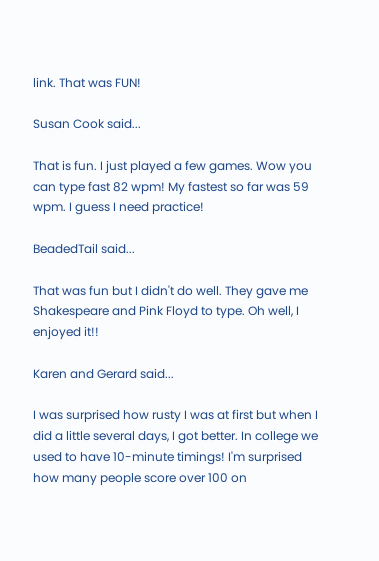link. That was FUN!

Susan Cook said...

That is fun. I just played a few games. Wow you can type fast 82 wpm! My fastest so far was 59 wpm. I guess I need practice!

BeadedTail said...

That was fun but I didn't do well. They gave me Shakespeare and Pink Floyd to type. Oh well, I enjoyed it!!

Karen and Gerard said...

I was surprised how rusty I was at first but when I did a little several days, I got better. In college we used to have 10-minute timings! I'm surprised how many people score over 100 on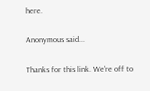here.

Anonymous said...

Thanks for this link. We're off to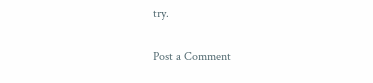try.

Post a Comment